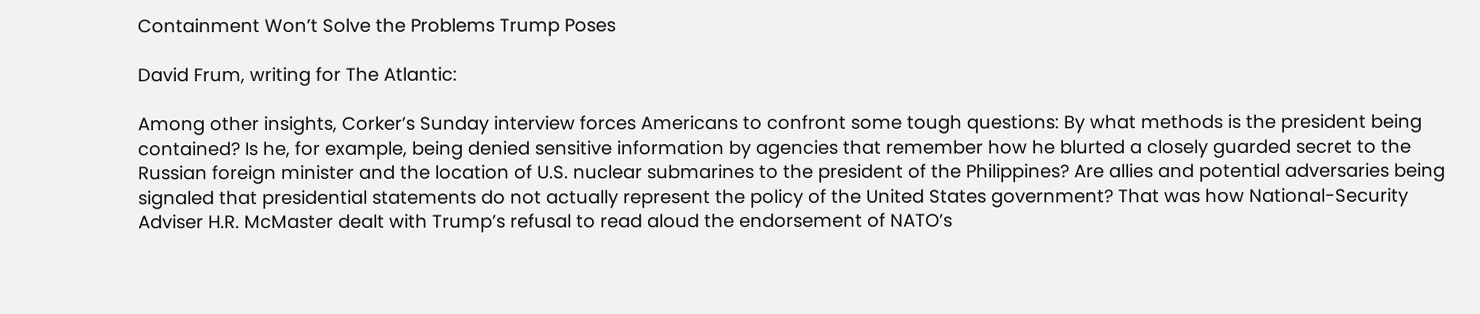Containment Won’t Solve the Problems Trump Poses

David Frum, writing for The Atlantic:

Among other insights, Corker’s Sunday interview forces Americans to confront some tough questions: By what methods is the president being contained? Is he, for example, being denied sensitive information by agencies that remember how he blurted a closely guarded secret to the Russian foreign minister and the location of U.S. nuclear submarines to the president of the Philippines? Are allies and potential adversaries being signaled that presidential statements do not actually represent the policy of the United States government? That was how National-Security Adviser H.R. McMaster dealt with Trump’s refusal to read aloud the endorsement of NATO’s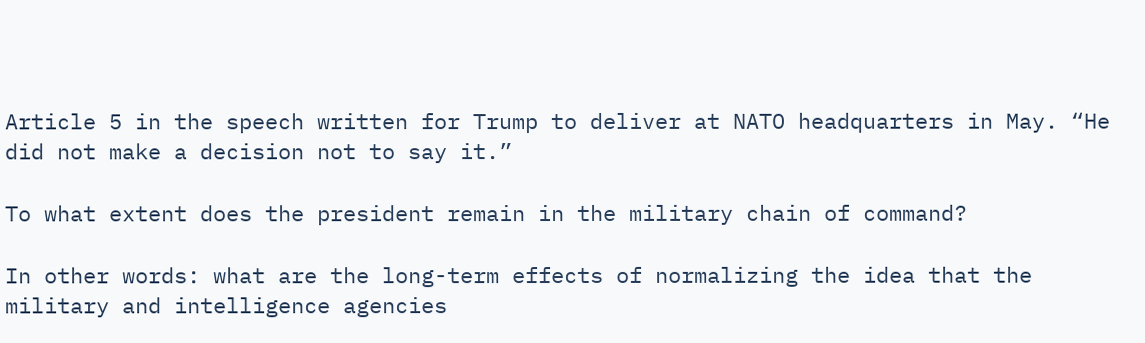Article 5 in the speech written for Trump to deliver at NATO headquarters in May. “He did not make a decision not to say it.”

To what extent does the president remain in the military chain of command?

In other words: what are the long-term effects of normalizing the idea that the military and intelligence agencies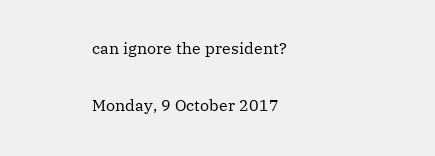can ignore the president?

Monday, 9 October 2017